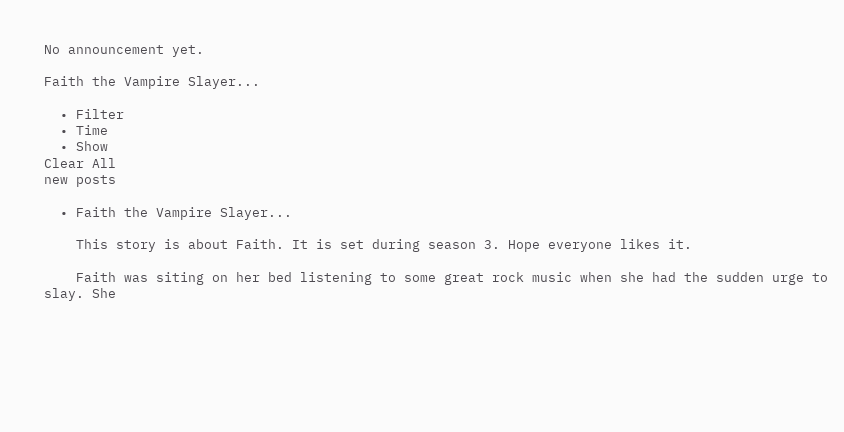No announcement yet.

Faith the Vampire Slayer...

  • Filter
  • Time
  • Show
Clear All
new posts

  • Faith the Vampire Slayer...

    This story is about Faith. It is set during season 3. Hope everyone likes it.

    Faith was siting on her bed listening to some great rock music when she had the sudden urge to slay. She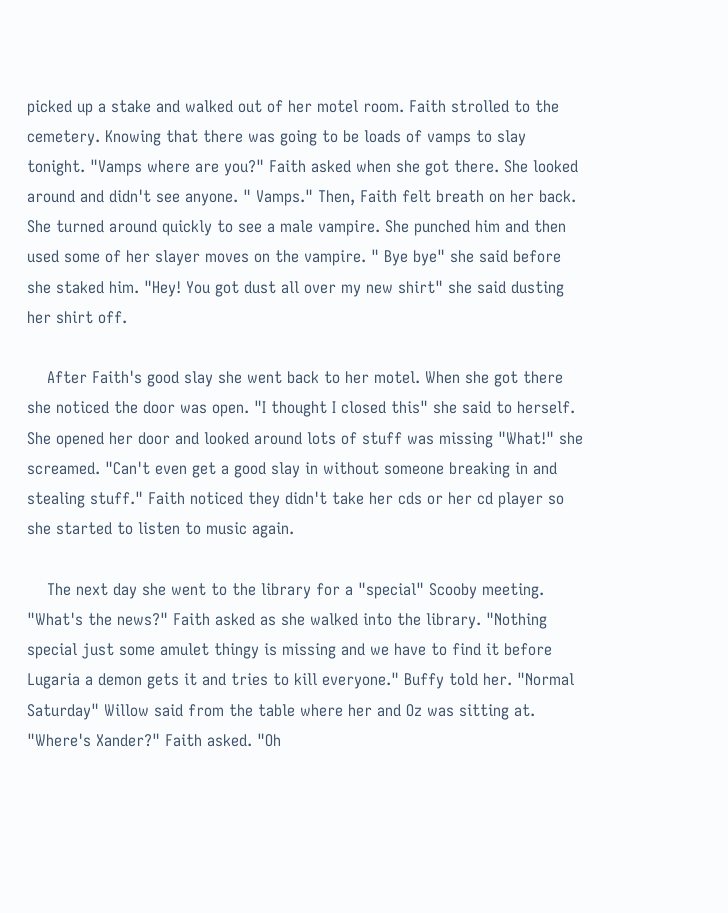picked up a stake and walked out of her motel room. Faith strolled to the cemetery. Knowing that there was going to be loads of vamps to slay tonight. "Vamps where are you?" Faith asked when she got there. She looked around and didn't see anyone. " Vamps." Then, Faith felt breath on her back. She turned around quickly to see a male vampire. She punched him and then used some of her slayer moves on the vampire. " Bye bye" she said before she staked him. "Hey! You got dust all over my new shirt" she said dusting her shirt off.

    After Faith's good slay she went back to her motel. When she got there she noticed the door was open. "I thought I closed this" she said to herself. She opened her door and looked around lots of stuff was missing "What!" she screamed. "Can't even get a good slay in without someone breaking in and stealing stuff." Faith noticed they didn't take her cds or her cd player so she started to listen to music again.

    The next day she went to the library for a "special" Scooby meeting. "What's the news?" Faith asked as she walked into the library. "Nothing special just some amulet thingy is missing and we have to find it before Lugaria a demon gets it and tries to kill everyone." Buffy told her. "Normal Saturday" Willow said from the table where her and Oz was sitting at. "Where's Xander?" Faith asked. "Oh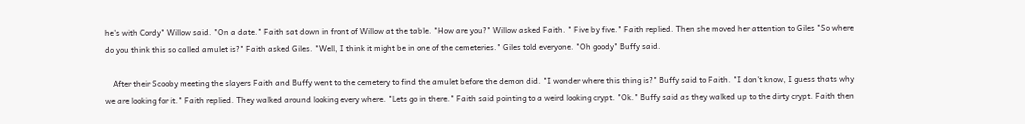he's with Cordy" Willow said. "On a date." Faith sat down in front of Willow at the table. "How are you?" Willow asked Faith. " Five by five." Faith replied. Then she moved her attention to Giles "So where do you think this so called amulet is?" Faith asked Giles. "Well, I think it might be in one of the cemeteries." Giles told everyone. "Oh goody" Buffy said.

    After their Scooby meeting the slayers Faith and Buffy went to the cemetery to find the amulet before the demon did. "I wonder where this thing is?" Buffy said to Faith. "I don't know, I guess thats why we are looking for it." Faith replied. They walked around looking every where. "Lets go in there." Faith said pointing to a weird looking crypt. "Ok." Buffy said as they walked up to the dirty crypt. Faith then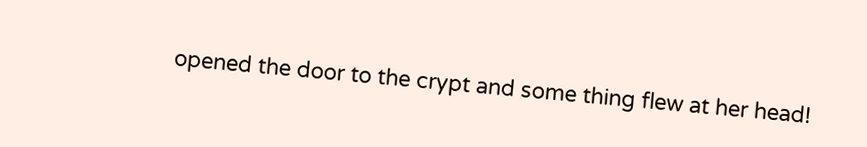opened the door to the crypt and some thing flew at her head!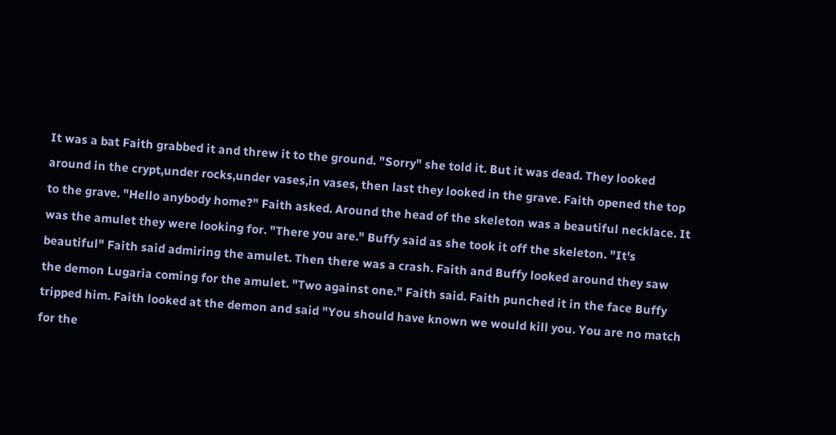It was a bat Faith grabbed it and threw it to the ground. "Sorry" she told it. But it was dead. They looked around in the crypt,under rocks,under vases,in vases, then last they looked in the grave. Faith opened the top to the grave. "Hello anybody home?" Faith asked. Around the head of the skeleton was a beautiful necklace. It was the amulet they were looking for. "There you are." Buffy said as she took it off the skeleton. "It's beautiful" Faith said admiring the amulet. Then there was a crash. Faith and Buffy looked around they saw the demon Lugaria coming for the amulet. "Two against one." Faith said. Faith punched it in the face Buffy tripped him. Faith looked at the demon and said "You should have known we would kill you. You are no match for the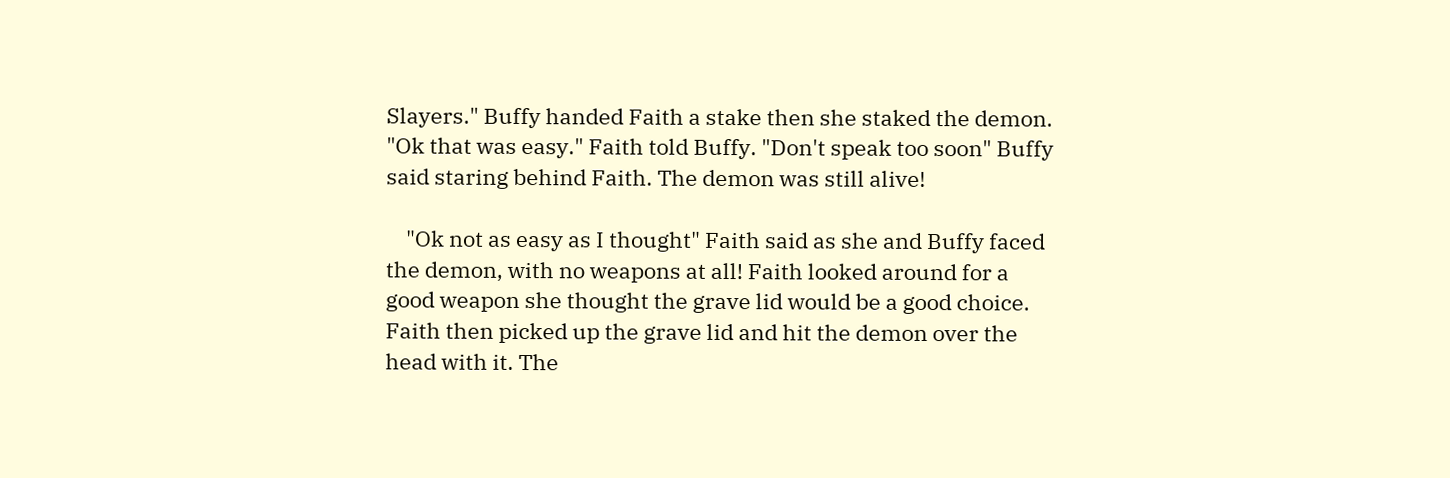Slayers." Buffy handed Faith a stake then she staked the demon. "Ok that was easy." Faith told Buffy. "Don't speak too soon" Buffy said staring behind Faith. The demon was still alive!

    "Ok not as easy as I thought" Faith said as she and Buffy faced the demon, with no weapons at all! Faith looked around for a good weapon she thought the grave lid would be a good choice. Faith then picked up the grave lid and hit the demon over the head with it. The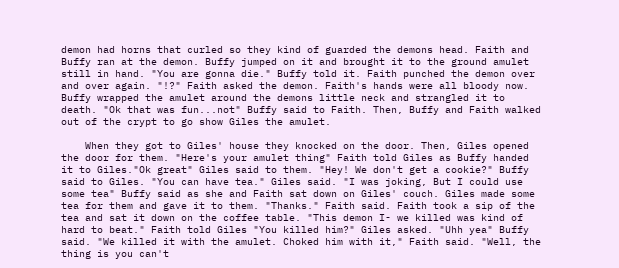demon had horns that curled so they kind of guarded the demons head. Faith and Buffy ran at the demon. Buffy jumped on it and brought it to the ground amulet still in hand. "You are gonna die." Buffy told it. Faith punched the demon over and over again. "!?" Faith asked the demon. Faith's hands were all bloody now. Buffy wrapped the amulet around the demons little neck and strangled it to death. "Ok that was fun...not" Buffy said to Faith. Then, Buffy and Faith walked out of the crypt to go show Giles the amulet.

    When they got to Giles' house they knocked on the door. Then, Giles opened the door for them. "Here's your amulet thing" Faith told Giles as Buffy handed it to Giles."Ok great" Giles said to them. "Hey! We don't get a cookie?" Buffy said to Giles. "You can have tea." Giles said. "I was joking, But I could use some tea" Buffy said as she and Faith sat down on Giles' couch. Giles made some tea for them and gave it to them. "Thanks." Faith said. Faith took a sip of the tea and sat it down on the coffee table. "This demon I- we killed was kind of hard to beat." Faith told Giles "You killed him?" Giles asked. "Uhh yea" Buffy said. "We killed it with the amulet. Choked him with it," Faith said. "Well, the thing is you can't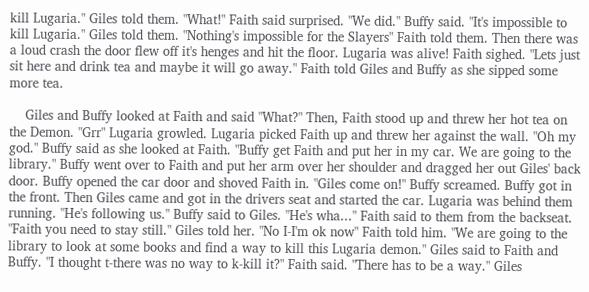kill Lugaria." Giles told them. "What!" Faith said surprised. "We did." Buffy said. "It's impossible to kill Lugaria." Giles told them. "Nothing's impossible for the Slayers" Faith told them. Then there was a loud crash the door flew off it's henges and hit the floor. Lugaria was alive! Faith sighed. "Lets just sit here and drink tea and maybe it will go away." Faith told Giles and Buffy as she sipped some more tea.

    Giles and Buffy looked at Faith and said "What?" Then, Faith stood up and threw her hot tea on the Demon. "Grr" Lugaria growled. Lugaria picked Faith up and threw her against the wall. "Oh my god." Buffy said as she looked at Faith. "Buffy get Faith and put her in my car. We are going to the library." Buffy went over to Faith and put her arm over her shoulder and dragged her out Giles' back door. Buffy opened the car door and shoved Faith in. "Giles come on!" Buffy screamed. Buffy got in the front. Then Giles came and got in the drivers seat and started the car. Lugaria was behind them running. "He's following us." Buffy said to Giles. "He's wha..." Faith said to them from the backseat. "Faith you need to stay still." Giles told her. "No I-I'm ok now" Faith told him. "We are going to the library to look at some books and find a way to kill this Lugaria demon." Giles said to Faith and Buffy. "I thought t-there was no way to k-kill it?" Faith said. "There has to be a way." Giles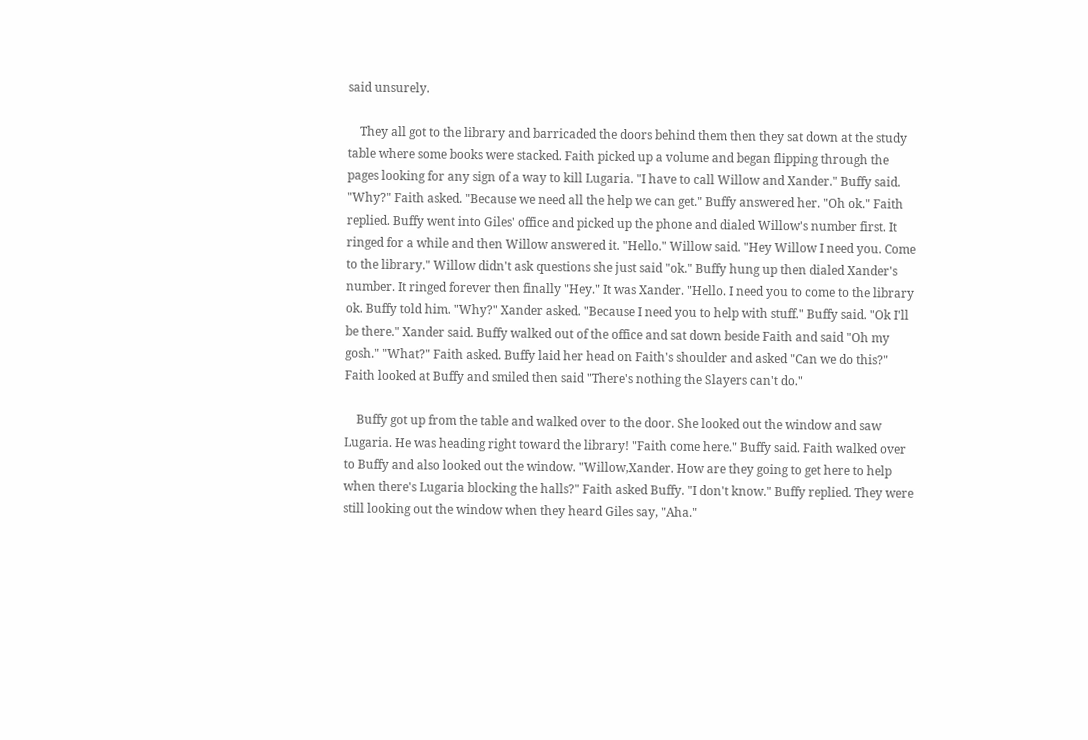said unsurely.

    They all got to the library and barricaded the doors behind them then they sat down at the study table where some books were stacked. Faith picked up a volume and began flipping through the pages looking for any sign of a way to kill Lugaria. "I have to call Willow and Xander." Buffy said. "Why?" Faith asked. "Because we need all the help we can get." Buffy answered her. "Oh ok." Faith replied. Buffy went into Giles' office and picked up the phone and dialed Willow's number first. It ringed for a while and then Willow answered it. "Hello." Willow said. "Hey Willow I need you. Come to the library." Willow didn't ask questions she just said "ok." Buffy hung up then dialed Xander's number. It ringed forever then finally "Hey." It was Xander. "Hello. I need you to come to the library ok. Buffy told him. "Why?" Xander asked. "Because I need you to help with stuff." Buffy said. "Ok I'll be there." Xander said. Buffy walked out of the office and sat down beside Faith and said "Oh my gosh." "What?" Faith asked. Buffy laid her head on Faith's shoulder and asked "Can we do this?" Faith looked at Buffy and smiled then said "There's nothing the Slayers can't do."

    Buffy got up from the table and walked over to the door. She looked out the window and saw Lugaria. He was heading right toward the library! "Faith come here." Buffy said. Faith walked over to Buffy and also looked out the window. "Willow,Xander. How are they going to get here to help when there's Lugaria blocking the halls?" Faith asked Buffy. "I don't know." Buffy replied. They were still looking out the window when they heard Giles say, "Aha."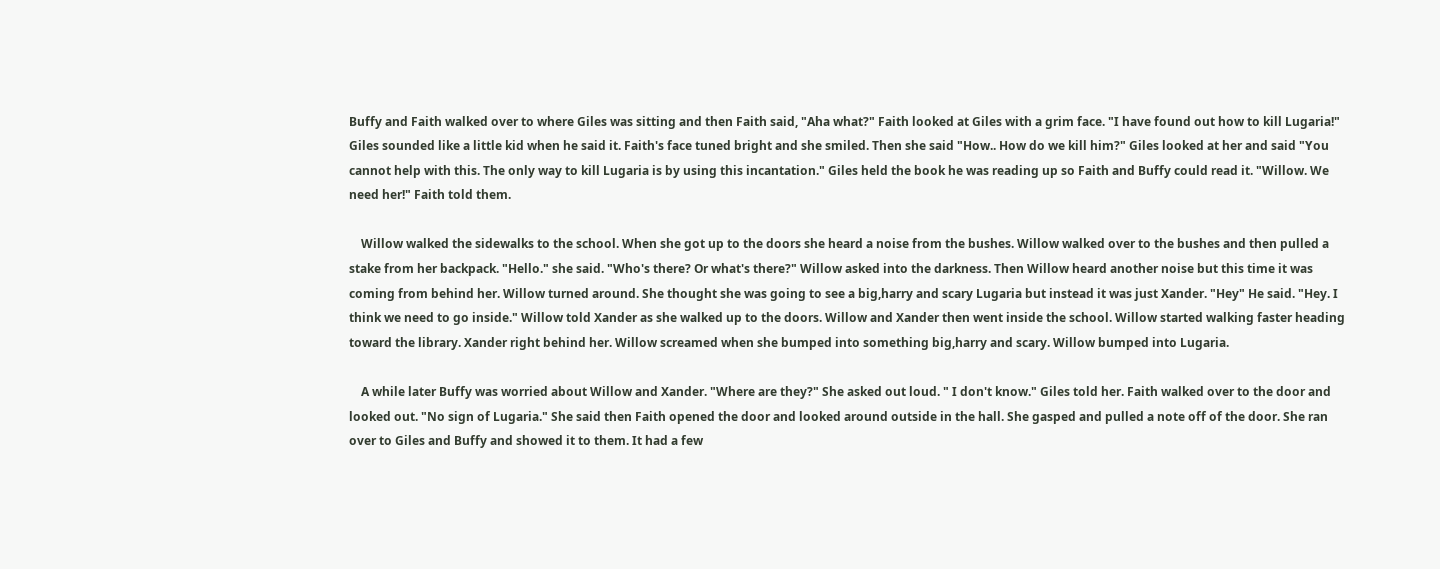Buffy and Faith walked over to where Giles was sitting and then Faith said, "Aha what?" Faith looked at Giles with a grim face. "I have found out how to kill Lugaria!" Giles sounded like a little kid when he said it. Faith's face tuned bright and she smiled. Then she said "How.. How do we kill him?" Giles looked at her and said "You cannot help with this. The only way to kill Lugaria is by using this incantation." Giles held the book he was reading up so Faith and Buffy could read it. "Willow. We need her!" Faith told them.

    Willow walked the sidewalks to the school. When she got up to the doors she heard a noise from the bushes. Willow walked over to the bushes and then pulled a stake from her backpack. "Hello." she said. "Who's there? Or what's there?" Willow asked into the darkness. Then Willow heard another noise but this time it was coming from behind her. Willow turned around. She thought she was going to see a big,harry and scary Lugaria but instead it was just Xander. "Hey" He said. "Hey. I think we need to go inside." Willow told Xander as she walked up to the doors. Willow and Xander then went inside the school. Willow started walking faster heading toward the library. Xander right behind her. Willow screamed when she bumped into something big,harry and scary. Willow bumped into Lugaria.

    A while later Buffy was worried about Willow and Xander. "Where are they?" She asked out loud. " I don't know." Giles told her. Faith walked over to the door and looked out. "No sign of Lugaria." She said then Faith opened the door and looked around outside in the hall. She gasped and pulled a note off of the door. She ran over to Giles and Buffy and showed it to them. It had a few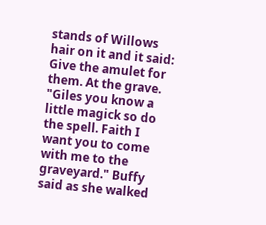stands of Willows hair on it and it said: Give the amulet for them. At the grave. "Giles you know a little magick so do the spell. Faith I want you to come with me to the graveyard." Buffy said as she walked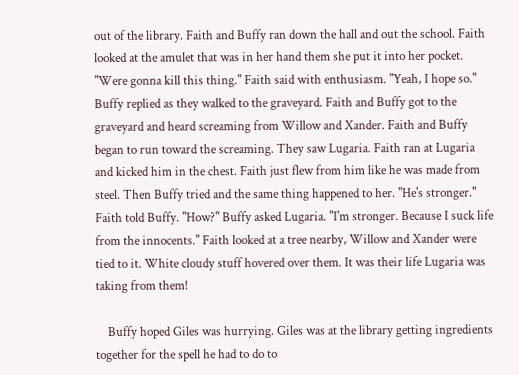out of the library. Faith and Buffy ran down the hall and out the school. Faith looked at the amulet that was in her hand them she put it into her pocket. "Were gonna kill this thing." Faith said with enthusiasm. "Yeah, I hope so." Buffy replied as they walked to the graveyard. Faith and Buffy got to the graveyard and heard screaming from Willow and Xander. Faith and Buffy began to run toward the screaming. They saw Lugaria. Faith ran at Lugaria and kicked him in the chest. Faith just flew from him like he was made from steel. Then Buffy tried and the same thing happened to her. "He's stronger." Faith told Buffy. "How?" Buffy asked Lugaria. "I'm stronger. Because I suck life from the innocents." Faith looked at a tree nearby, Willow and Xander were tied to it. White cloudy stuff hovered over them. It was their life Lugaria was taking from them!

    Buffy hoped Giles was hurrying. Giles was at the library getting ingredients together for the spell he had to do to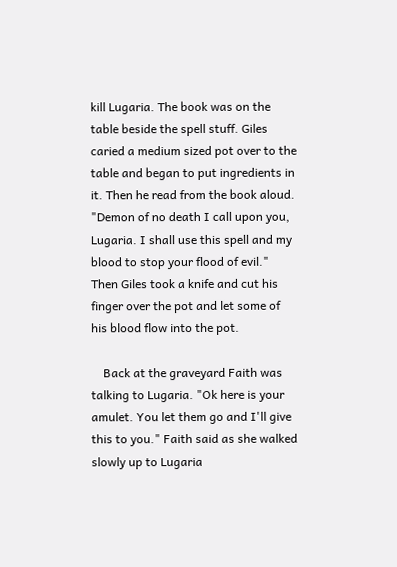kill Lugaria. The book was on the table beside the spell stuff. Giles caried a medium sized pot over to the table and began to put ingredients in it. Then he read from the book aloud. "Demon of no death I call upon you, Lugaria. I shall use this spell and my blood to stop your flood of evil." Then Giles took a knife and cut his finger over the pot and let some of his blood flow into the pot.

    Back at the graveyard Faith was talking to Lugaria. "Ok here is your amulet. You let them go and I'll give this to you." Faith said as she walked slowly up to Lugaria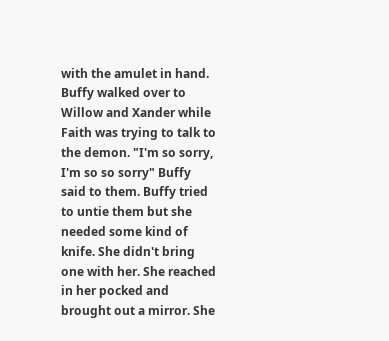with the amulet in hand. Buffy walked over to Willow and Xander while Faith was trying to talk to the demon. "I'm so sorry, I'm so so sorry" Buffy said to them. Buffy tried to untie them but she needed some kind of knife. She didn't bring one with her. She reached in her pocked and brought out a mirror. She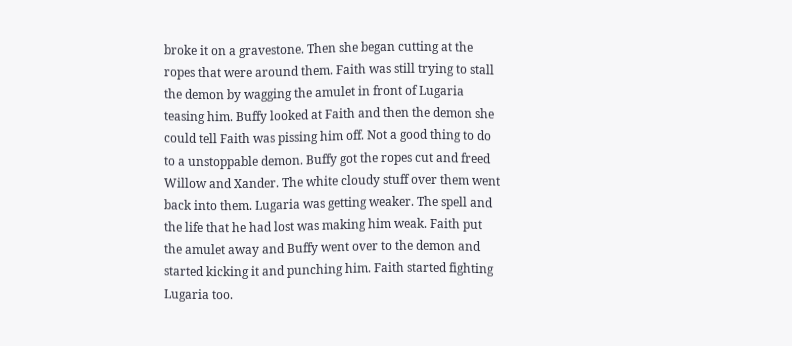broke it on a gravestone. Then she began cutting at the ropes that were around them. Faith was still trying to stall the demon by wagging the amulet in front of Lugaria teasing him. Buffy looked at Faith and then the demon she could tell Faith was pissing him off. Not a good thing to do to a unstoppable demon. Buffy got the ropes cut and freed Willow and Xander. The white cloudy stuff over them went back into them. Lugaria was getting weaker. The spell and the life that he had lost was making him weak. Faith put the amulet away and Buffy went over to the demon and started kicking it and punching him. Faith started fighting Lugaria too.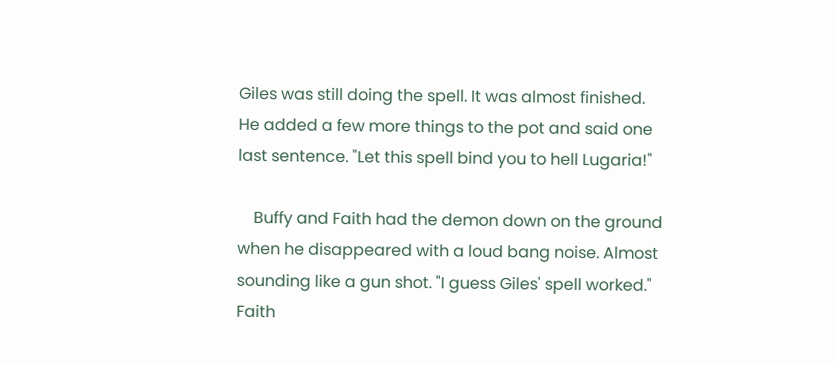Giles was still doing the spell. It was almost finished. He added a few more things to the pot and said one last sentence. "Let this spell bind you to hell Lugaria!"

    Buffy and Faith had the demon down on the ground when he disappeared with a loud bang noise. Almost sounding like a gun shot. "I guess Giles' spell worked." Faith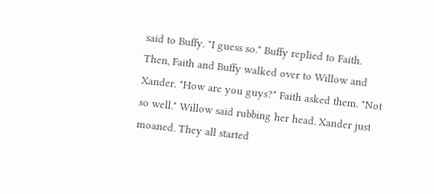said to Buffy. "I guess so." Buffy replied to Faith. Then, Faith and Buffy walked over to Willow and Xander. "How are you guys?" Faith asked them. "Not so well." Willow said rubbing her head. Xander just moaned. They all started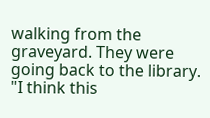walking from the graveyard. They were going back to the library. "I think this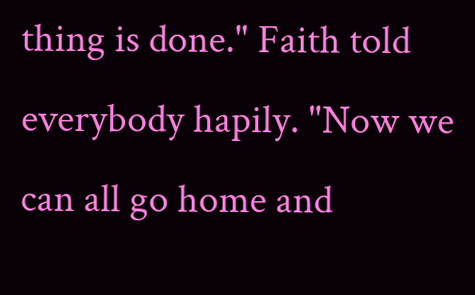thing is done." Faith told everybody hapily. "Now we can all go home and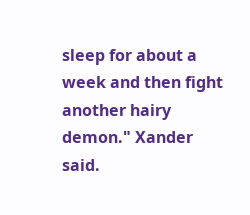sleep for about a week and then fight another hairy demon." Xander said.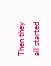Then they all started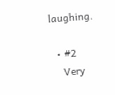laughing.

  • #2
    Very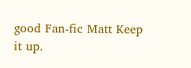good Fan-fic Matt Keep it up.